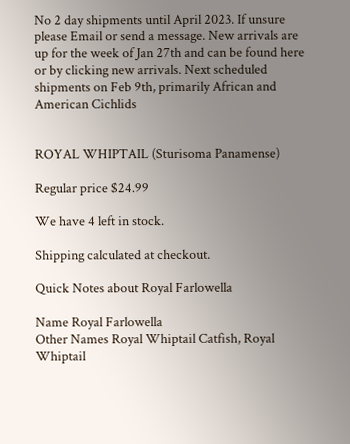No 2 day shipments until April 2023. If unsure please Email or send a message. New arrivals are up for the week of Jan 27th and can be found here or by clicking new arrivals. Next scheduled shipments on Feb 9th, primarily African and American Cichlids


ROYAL WHIPTAIL (Sturisoma Panamense)

Regular price $24.99

We have 4 left in stock.

Shipping calculated at checkout.

Quick Notes about Royal Farlowella

Name Royal Farlowella
Other Names Royal Whiptail Catfish, Royal Whiptail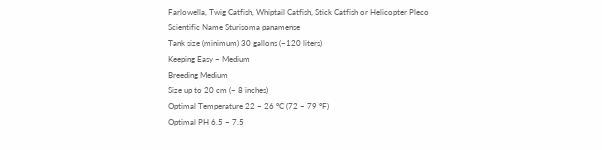Farlowella, Twig Catfish, Whiptail Catfish, Stick Catfish or Helicopter Pleco
Scientific Name Sturisoma panamense
Tank size (minimum) 30 gallons (~120 liters)
Keeping Easy – Medium
Breeding Medium
Size up to 20 cm (~ 8 inches)
Optimal Temperature 22 – 26 °C (72 – 79 °F)
Optimal PH 6.5 – 7.5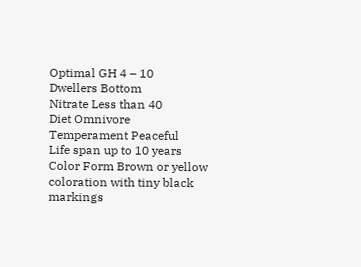Optimal GH 4 – 10
Dwellers Bottom
Nitrate Less than 40
Diet Omnivore
Temperament Peaceful
Life span up to 10 years
Color Form Brown or yellow coloration with tiny black markings